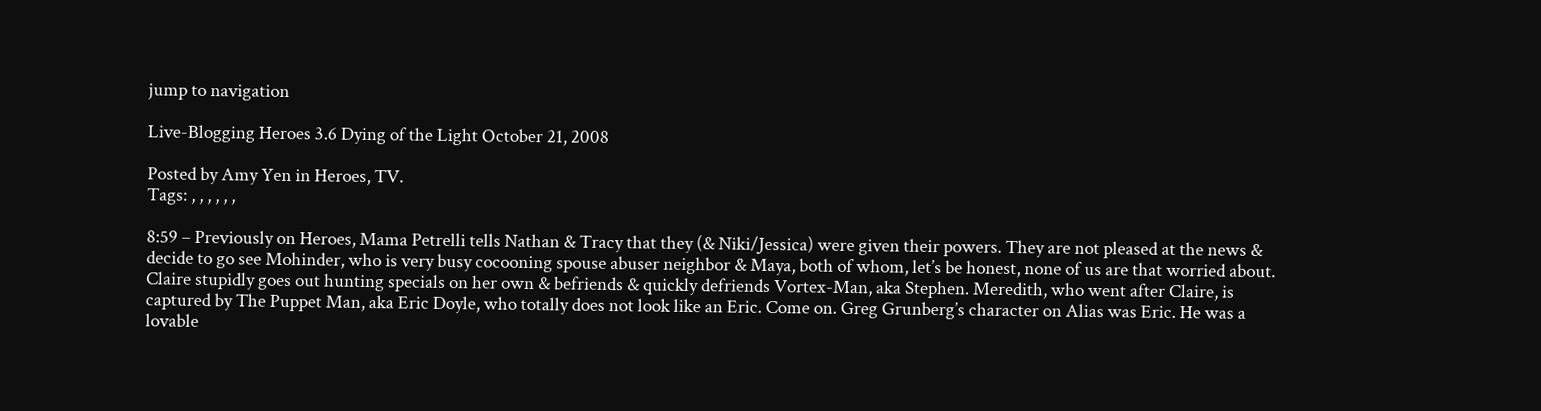jump to navigation

Live-Blogging Heroes 3.6 Dying of the Light October 21, 2008

Posted by Amy Yen in Heroes, TV.
Tags: , , , , , ,

8:59 – Previously on Heroes, Mama Petrelli tells Nathan & Tracy that they (& Niki/Jessica) were given their powers. They are not pleased at the news & decide to go see Mohinder, who is very busy cocooning spouse abuser neighbor & Maya, both of whom, let’s be honest, none of us are that worried about. Claire stupidly goes out hunting specials on her own & befriends & quickly defriends Vortex-Man, aka Stephen. Meredith, who went after Claire, is captured by The Puppet Man, aka Eric Doyle, who totally does not look like an Eric. Come on. Greg Grunberg’s character on Alias was Eric. He was a lovable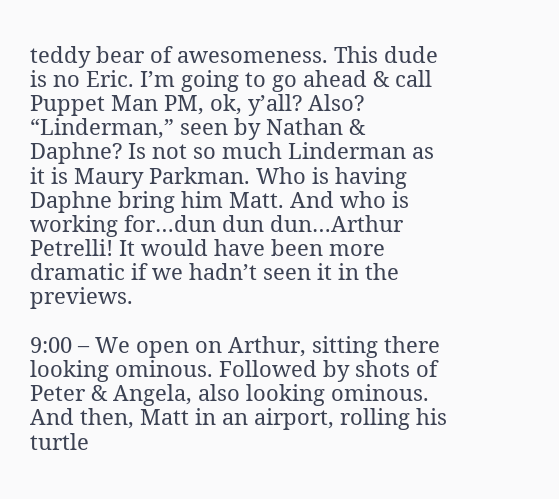teddy bear of awesomeness. This dude is no Eric. I’m going to go ahead & call Puppet Man PM, ok, y’all? Also? “Linderman,” seen by Nathan & Daphne? Is not so much Linderman as it is Maury Parkman. Who is having Daphne bring him Matt. And who is working for…dun dun dun…Arthur Petrelli! It would have been more dramatic if we hadn’t seen it in the previews.

9:00 – We open on Arthur, sitting there looking ominous. Followed by shots of Peter & Angela, also looking ominous. And then, Matt in an airport, rolling his turtle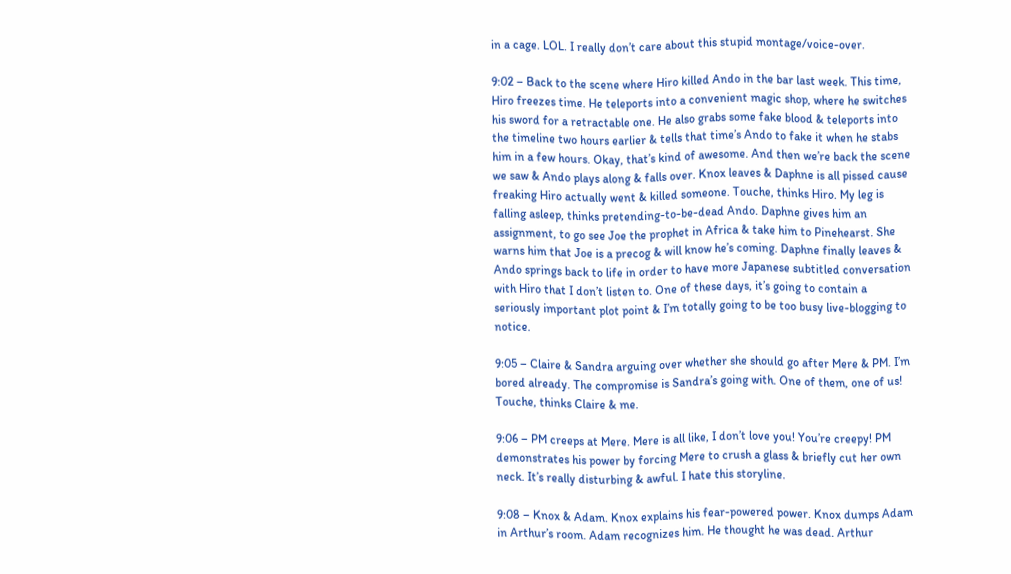in a cage. LOL. I really don’t care about this stupid montage/voice-over.

9:02 – Back to the scene where Hiro killed Ando in the bar last week. This time, Hiro freezes time. He teleports into a convenient magic shop, where he switches his sword for a retractable one. He also grabs some fake blood & teleports into the timeline two hours earlier & tells that time’s Ando to fake it when he stabs him in a few hours. Okay, that’s kind of awesome. And then we’re back the scene we saw & Ando plays along & falls over. Knox leaves & Daphne is all pissed cause freaking Hiro actually went & killed someone. Touche, thinks Hiro. My leg is falling asleep, thinks pretending-to-be-dead Ando. Daphne gives him an assignment, to go see Joe the prophet in Africa & take him to Pinehearst. She warns him that Joe is a precog & will know he’s coming. Daphne finally leaves & Ando springs back to life in order to have more Japanese subtitled conversation with Hiro that I don’t listen to. One of these days, it’s going to contain a seriously important plot point & I’m totally going to be too busy live-blogging to notice.

9:05 – Claire & Sandra arguing over whether she should go after Mere & PM. I’m bored already. The compromise is Sandra’s going with. One of them, one of us! Touche, thinks Claire & me.

9:06 – PM creeps at Mere. Mere is all like, I don’t love you! You’re creepy! PM demonstrates his power by forcing Mere to crush a glass & briefly cut her own neck. It’s really disturbing & awful. I hate this storyline.

9:08 – Knox & Adam. Knox explains his fear-powered power. Knox dumps Adam in Arthur’s room. Adam recognizes him. He thought he was dead. Arthur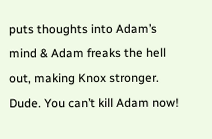puts thoughts into Adam’s mind & Adam freaks the hell out, making Knox stronger. Dude. You can’t kill Adam now!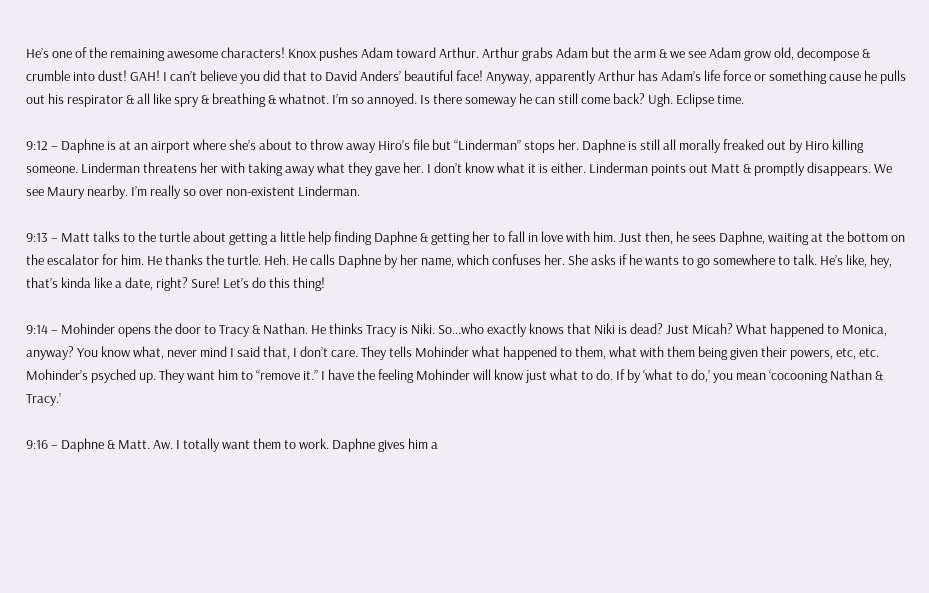He’s one of the remaining awesome characters! Knox pushes Adam toward Arthur. Arthur grabs Adam but the arm & we see Adam grow old, decompose & crumble into dust! GAH! I can’t believe you did that to David Anders’ beautiful face! Anyway, apparently Arthur has Adam’s life force or something cause he pulls out his respirator & all like spry & breathing & whatnot. I’m so annoyed. Is there someway he can still come back? Ugh. Eclipse time.

9:12 – Daphne is at an airport where she’s about to throw away Hiro’s file but “Linderman” stops her. Daphne is still all morally freaked out by Hiro killing someone. Linderman threatens her with taking away what they gave her. I don’t know what it is either. Linderman points out Matt & promptly disappears. We see Maury nearby. I’m really so over non-existent Linderman.

9:13 – Matt talks to the turtle about getting a little help finding Daphne & getting her to fall in love with him. Just then, he sees Daphne, waiting at the bottom on the escalator for him. He thanks the turtle. Heh. He calls Daphne by her name, which confuses her. She asks if he wants to go somewhere to talk. He’s like, hey, that’s kinda like a date, right? Sure! Let’s do this thing!

9:14 – Mohinder opens the door to Tracy & Nathan. He thinks Tracy is Niki. So…who exactly knows that Niki is dead? Just Micah? What happened to Monica, anyway? You know what, never mind I said that, I don’t care. They tells Mohinder what happened to them, what with them being given their powers, etc, etc. Mohinder’s psyched up. They want him to “remove it.” I have the feeling Mohinder will know just what to do. If by ‘what to do,’ you mean ‘cocooning Nathan & Tracy.’

9:16 – Daphne & Matt. Aw. I totally want them to work. Daphne gives him a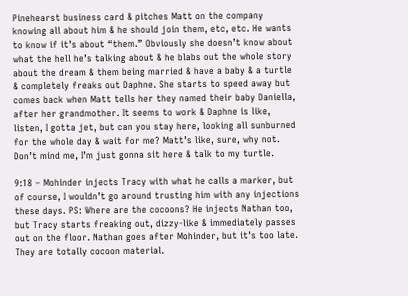Pinehearst business card & pitches Matt on the company knowing all about him & he should join them, etc, etc. He wants to know if it’s about “them.” Obviously she doesn’t know about what the hell he’s talking about & he blabs out the whole story about the dream & them being married & have a baby & a turtle & completely freaks out Daphne. She starts to speed away but comes back when Matt tells her they named their baby Daniella, after her grandmother. It seems to work & Daphne is like, listen, I gotta jet, but can you stay here, looking all sunburned for the whole day & wait for me? Matt’s like, sure, why not. Don’t mind me, I’m just gonna sit here & talk to my turtle.

9:18 – Mohinder injects Tracy with what he calls a marker, but of course, I wouldn’t go around trusting him with any injections these days. PS: Where are the cocoons? He injects Nathan too, but Tracy starts freaking out, dizzy-like & immediately passes out on the floor. Nathan goes after Mohinder, but it’s too late. They are totally cocoon material.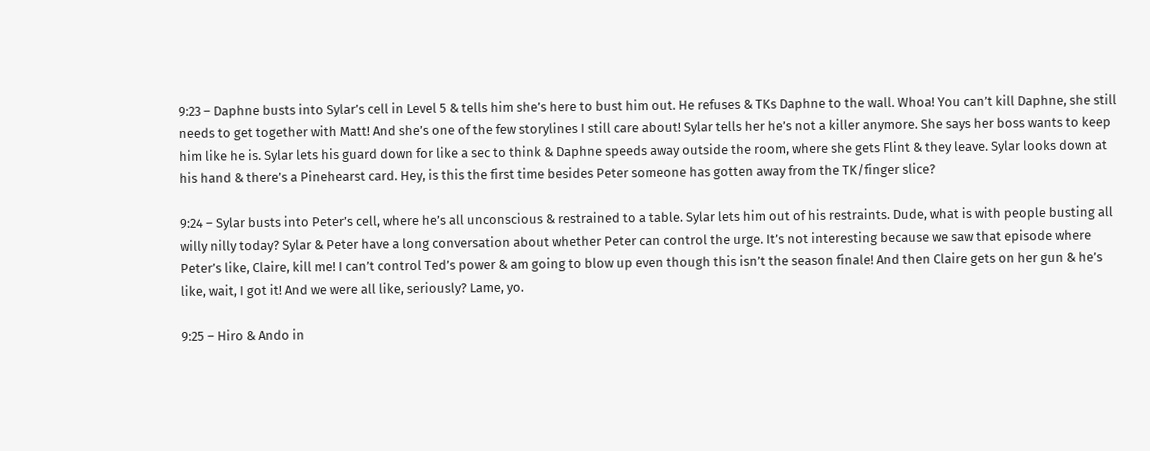9:23 – Daphne busts into Sylar’s cell in Level 5 & tells him she’s here to bust him out. He refuses & TKs Daphne to the wall. Whoa! You can’t kill Daphne, she still needs to get together with Matt! And she’s one of the few storylines I still care about! Sylar tells her he’s not a killer anymore. She says her boss wants to keep him like he is. Sylar lets his guard down for like a sec to think & Daphne speeds away outside the room, where she gets Flint & they leave. Sylar looks down at his hand & there’s a Pinehearst card. Hey, is this the first time besides Peter someone has gotten away from the TK/finger slice?

9:24 – Sylar busts into Peter’s cell, where he’s all unconscious & restrained to a table. Sylar lets him out of his restraints. Dude, what is with people busting all willy nilly today? Sylar & Peter have a long conversation about whether Peter can control the urge. It’s not interesting because we saw that episode where Peter’s like, Claire, kill me! I can’t control Ted’s power & am going to blow up even though this isn’t the season finale! And then Claire gets on her gun & he’s like, wait, I got it! And we were all like, seriously? Lame, yo.

9:25 – Hiro & Ando in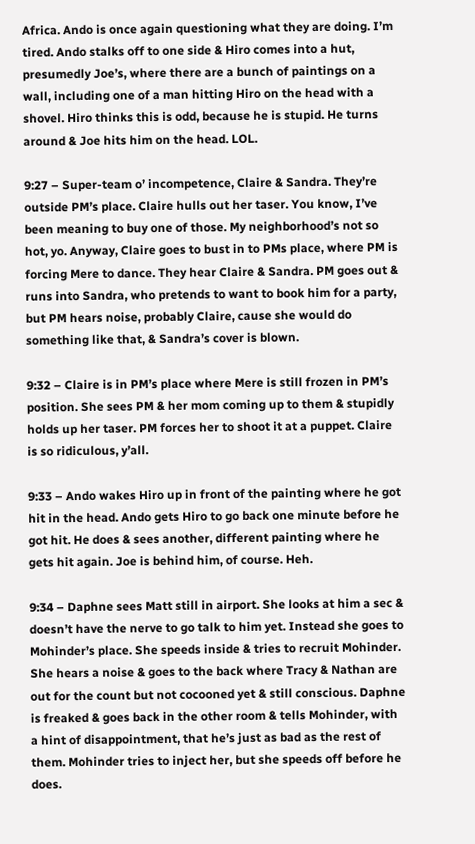Africa. Ando is once again questioning what they are doing. I’m tired. Ando stalks off to one side & Hiro comes into a hut, presumedly Joe’s, where there are a bunch of paintings on a wall, including one of a man hitting Hiro on the head with a shovel. Hiro thinks this is odd, because he is stupid. He turns around & Joe hits him on the head. LOL.

9:27 – Super-team o’ incompetence, Claire & Sandra. They’re outside PM’s place. Claire hulls out her taser. You know, I’ve been meaning to buy one of those. My neighborhood’s not so hot, yo. Anyway, Claire goes to bust in to PMs place, where PM is forcing Mere to dance. They hear Claire & Sandra. PM goes out & runs into Sandra, who pretends to want to book him for a party, but PM hears noise, probably Claire, cause she would do something like that, & Sandra’s cover is blown.

9:32 – Claire is in PM’s place where Mere is still frozen in PM’s position. She sees PM & her mom coming up to them & stupidly holds up her taser. PM forces her to shoot it at a puppet. Claire is so ridiculous, y’all.

9:33 – Ando wakes Hiro up in front of the painting where he got hit in the head. Ando gets Hiro to go back one minute before he got hit. He does & sees another, different painting where he gets hit again. Joe is behind him, of course. Heh.

9:34 – Daphne sees Matt still in airport. She looks at him a sec & doesn’t have the nerve to go talk to him yet. Instead she goes to Mohinder’s place. She speeds inside & tries to recruit Mohinder. She hears a noise & goes to the back where Tracy & Nathan are out for the count but not cocooned yet & still conscious. Daphne is freaked & goes back in the other room & tells Mohinder, with a hint of disappointment, that he’s just as bad as the rest of them. Mohinder tries to inject her, but she speeds off before he does.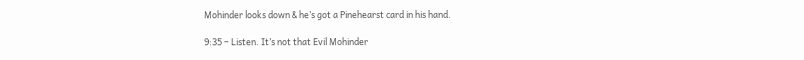Mohinder looks down & he’s got a Pinehearst card in his hand.

9:35 – Listen. It’s not that Evil Mohinder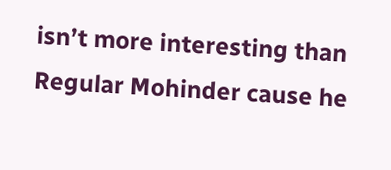isn’t more interesting than Regular Mohinder cause he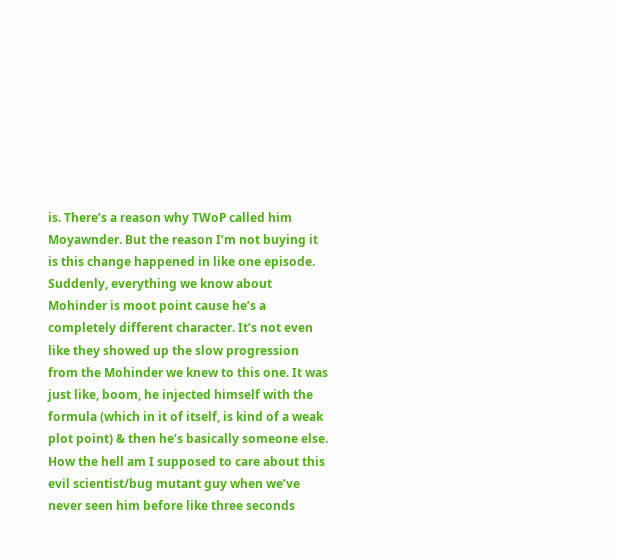is. There’s a reason why TWoP called him Moyawnder. But the reason I’m not buying it is this change happened in like one episode. Suddenly, everything we know about Mohinder is moot point cause he’s a completely different character. It’s not even like they showed up the slow progression from the Mohinder we knew to this one. It was just like, boom, he injected himself with the formula (which in it of itself, is kind of a weak plot point) & then he’s basically someone else. How the hell am I supposed to care about this evil scientist/bug mutant guy when we’ve never seen him before like three seconds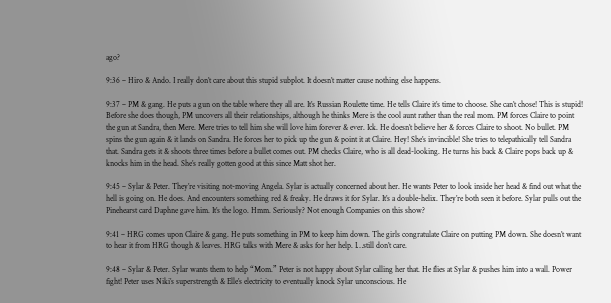ago?

9:36 – Hiro & Ando. I really don’t care about this stupid subplot. It doesn’t matter cause nothing else happens.

9:37 – PM & gang. He puts a gun on the table where they all are. It’s Russian Roulette time. He tells Claire it’s time to choose. She can’t chose! This is stupid! Before she does though, PM uncovers all their relationships, although he thinks Mere is the cool aunt rather than the real mom. PM forces Claire to point the gun at Sandra, then Mere. Mere tries to tell him she will love him forever & ever. Ick. He doesn’t believe her & forces Claire to shoot. No bullet. PM spins the gun again & it lands on Sandra. He forces her to pick up the gun & point it at Claire. Hey! She’s invincible! She tries to telepathically tell Sandra that. Sandra gets it & shoots three times before a bullet comes out. PM checks Claire, who is all dead-looking. He turns his back & Claire pops back up & knocks him in the head. She’s really gotten good at this since Matt shot her.

9:45 – Sylar & Peter. They’re visiting not-moving Angela. Sylar is actually concerned about her. He wants Peter to look inside her head & find out what the hell is going on. He does. And encounters something red & freaky. He draws it for Sylar. It’s a double-helix. They’re both seen it before. Sylar pulls out the Pinehearst card Daphne gave him. It’s the logo. Hmm. Seriously? Not enough Companies on this show?

9:41 – HRG comes upon Claire & gang. He puts something in PM to keep him down. The girls congratulate Claire on putting PM down. She doesn’t want to hear it from HRG though & leaves. HRG talks with Mere & asks for her help. I…still don’t care.

9:48 – Sylar & Peter. Sylar wants them to help “Mom.” Peter is not happy about Sylar calling her that. He flies at Sylar & pushes him into a wall. Power fight! Peter uses Niki’s superstrength & Elle’s electricity to eventually knock Sylar unconscious. He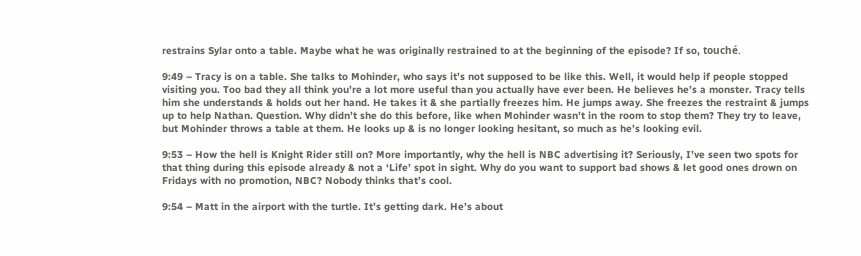restrains Sylar onto a table. Maybe what he was originally restrained to at the beginning of the episode? If so, touché.

9:49 – Tracy is on a table. She talks to Mohinder, who says it’s not supposed to be like this. Well, it would help if people stopped visiting you. Too bad they all think you’re a lot more useful than you actually have ever been. He believes he’s a monster. Tracy tells him she understands & holds out her hand. He takes it & she partially freezes him. He jumps away. She freezes the restraint & jumps up to help Nathan. Question. Why didn’t she do this before, like when Mohinder wasn’t in the room to stop them? They try to leave, but Mohinder throws a table at them. He looks up & is no longer looking hesitant, so much as he’s looking evil.

9:53 – How the hell is Knight Rider still on? More importantly, why the hell is NBC advertising it? Seriously, I’ve seen two spots for that thing during this episode already & not a ‘Life’ spot in sight. Why do you want to support bad shows & let good ones drown on Fridays with no promotion, NBC? Nobody thinks that’s cool.

9:54 – Matt in the airport with the turtle. It’s getting dark. He’s about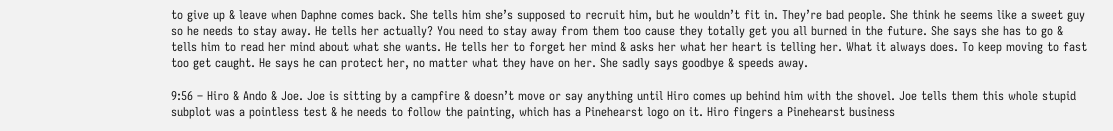to give up & leave when Daphne comes back. She tells him she’s supposed to recruit him, but he wouldn’t fit in. They’re bad people. She think he seems like a sweet guy so he needs to stay away. He tells her actually? You need to stay away from them too cause they totally get you all burned in the future. She says she has to go & tells him to read her mind about what she wants. He tells her to forget her mind & asks her what her heart is telling her. What it always does. To keep moving to fast too get caught. He says he can protect her, no matter what they have on her. She sadly says goodbye & speeds away.

9:56 – Hiro & Ando & Joe. Joe is sitting by a campfire & doesn’t move or say anything until Hiro comes up behind him with the shovel. Joe tells them this whole stupid subplot was a pointless test & he needs to follow the painting, which has a Pinehearst logo on it. Hiro fingers a Pinehearst business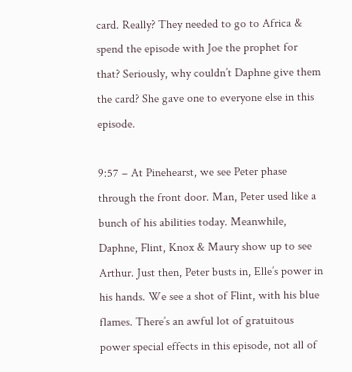card. Really? They needed to go to Africa & spend the episode with Joe the prophet for that? Seriously, why couldn’t Daphne give them the card? She gave one to everyone else in this episode.

9:57 – At Pinehearst, we see Peter phase through the front door. Man, Peter used like a bunch of his abilities today. Meanwhile, Daphne, Flint, Knox & Maury show up to see Arthur. Just then, Peter busts in, Elle’s power in his hands. We see a shot of Flint, with his blue flames. There’s an awful lot of gratuitous power special effects in this episode, not all of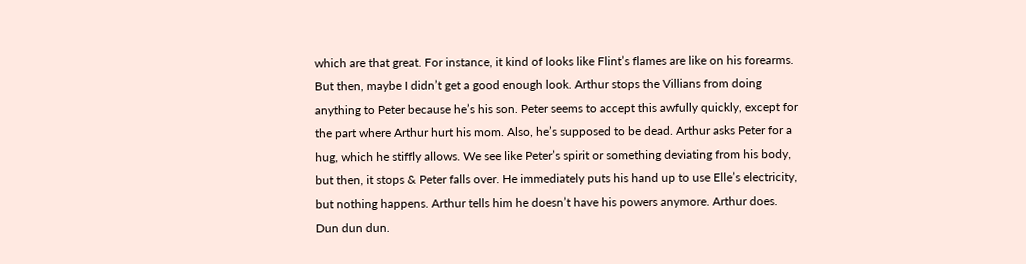which are that great. For instance, it kind of looks like Flint’s flames are like on his forearms. But then, maybe I didn’t get a good enough look. Arthur stops the Villians from doing anything to Peter because he’s his son. Peter seems to accept this awfully quickly, except for the part where Arthur hurt his mom. Also, he’s supposed to be dead. Arthur asks Peter for a hug, which he stiffly allows. We see like Peter’s spirit or something deviating from his body, but then, it stops & Peter falls over. He immediately puts his hand up to use Elle’s electricity, but nothing happens. Arthur tells him he doesn’t have his powers anymore. Arthur does. Dun dun dun.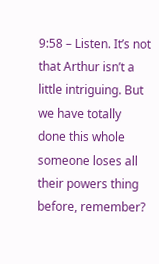9:58 – Listen. It’s not that Arthur isn’t a little intriguing. But we have totally done this whole someone loses all their powers thing before, remember?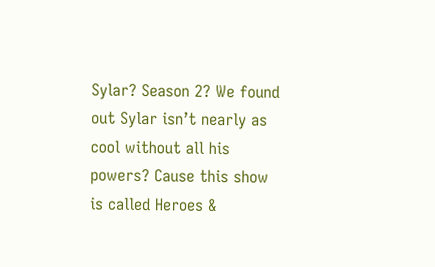Sylar? Season 2? We found out Sylar isn’t nearly as cool without all his powers? Cause this show is called Heroes &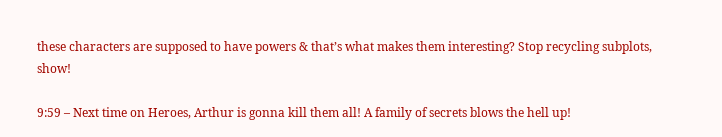these characters are supposed to have powers & that’s what makes them interesting? Stop recycling subplots, show!

9:59 – Next time on Heroes, Arthur is gonna kill them all! A family of secrets blows the hell up!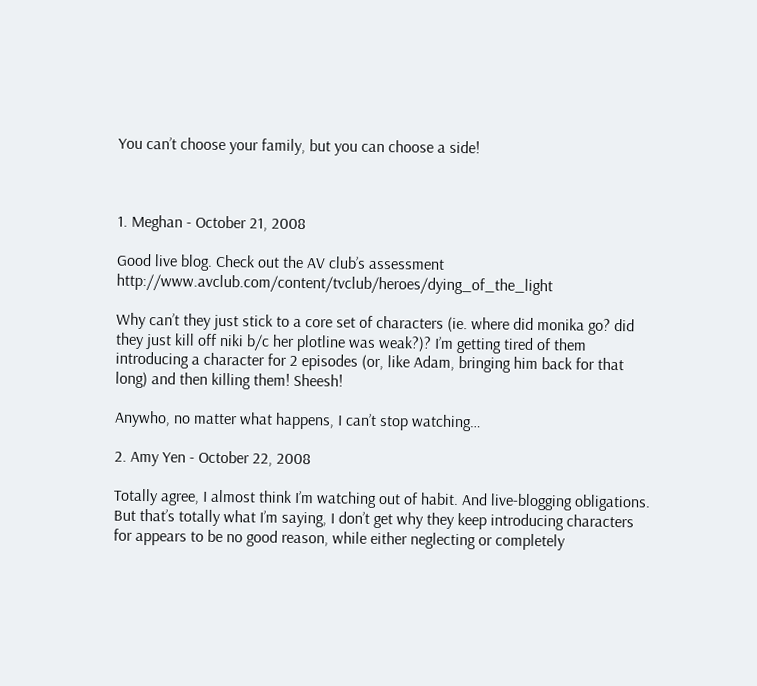You can’t choose your family, but you can choose a side!



1. Meghan - October 21, 2008

Good live blog. Check out the AV club’s assessment http://www.avclub.com/content/tvclub/heroes/dying_of_the_light

Why can’t they just stick to a core set of characters (ie. where did monika go? did they just kill off niki b/c her plotline was weak?)? I’m getting tired of them introducing a character for 2 episodes (or, like Adam, bringing him back for that long) and then killing them! Sheesh!

Anywho, no matter what happens, I can’t stop watching…

2. Amy Yen - October 22, 2008

Totally agree, I almost think I’m watching out of habit. And live-blogging obligations. But that’s totally what I’m saying, I don’t get why they keep introducing characters for appears to be no good reason, while either neglecting or completely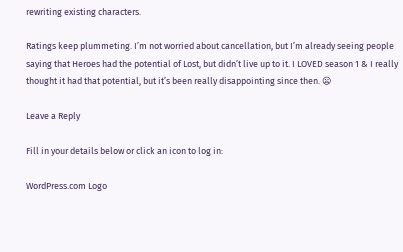rewriting existing characters.

Ratings keep plummeting. I’m not worried about cancellation, but I’m already seeing people saying that Heroes had the potential of Lost, but didn’t live up to it. I LOVED season 1 & I really thought it had that potential, but it’s been really disappointing since then. 😦

Leave a Reply

Fill in your details below or click an icon to log in:

WordPress.com Logo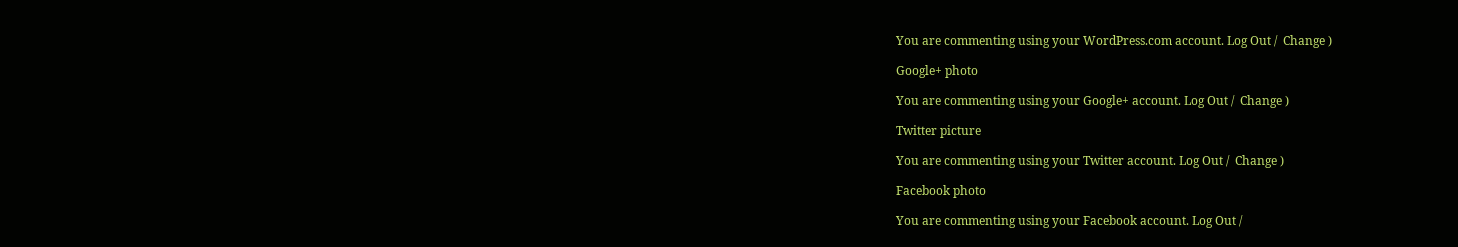You are commenting using your WordPress.com account. Log Out /  Change )

Google+ photo

You are commenting using your Google+ account. Log Out /  Change )

Twitter picture

You are commenting using your Twitter account. Log Out /  Change )

Facebook photo

You are commenting using your Facebook account. Log Out /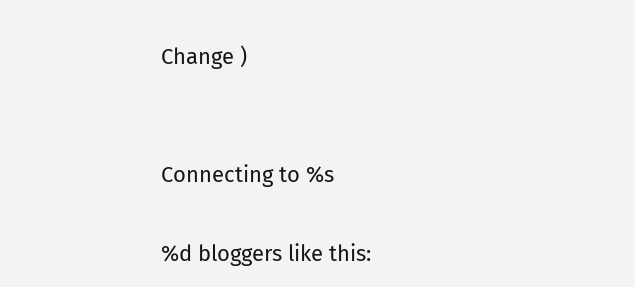Change )


Connecting to %s

%d bloggers like this: